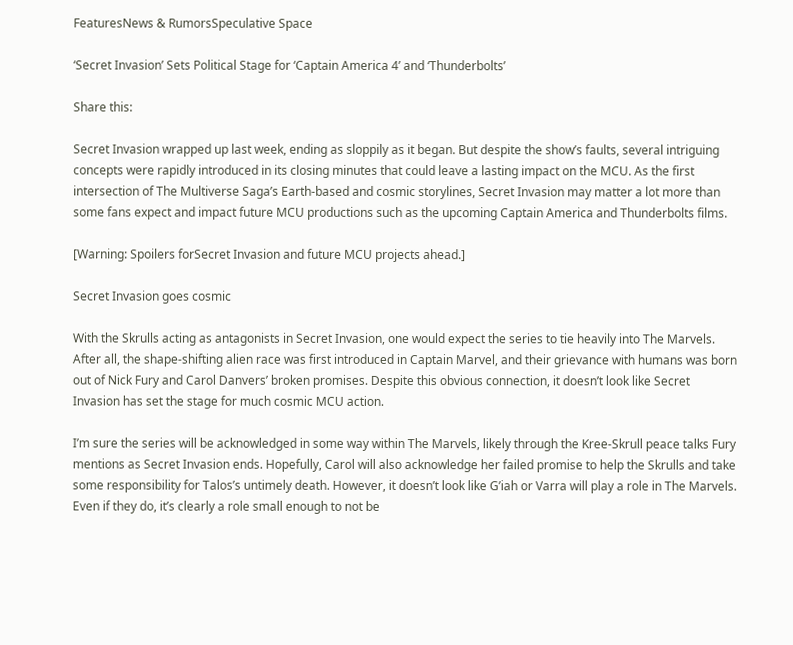FeaturesNews & RumorsSpeculative Space

‘Secret Invasion’ Sets Political Stage for ‘Captain America 4’ and ‘Thunderbolts’

Share this:

Secret Invasion wrapped up last week, ending as sloppily as it began. But despite the show’s faults, several intriguing concepts were rapidly introduced in its closing minutes that could leave a lasting impact on the MCU. As the first intersection of The Multiverse Saga’s Earth-based and cosmic storylines, Secret Invasion may matter a lot more than some fans expect and impact future MCU productions such as the upcoming Captain America and Thunderbolts films.

[Warning: Spoilers forSecret Invasion and future MCU projects ahead.]

Secret Invasion goes cosmic

With the Skrulls acting as antagonists in Secret Invasion, one would expect the series to tie heavily into The Marvels. After all, the shape-shifting alien race was first introduced in Captain Marvel, and their grievance with humans was born out of Nick Fury and Carol Danvers’ broken promises. Despite this obvious connection, it doesn’t look like Secret Invasion has set the stage for much cosmic MCU action.

I’m sure the series will be acknowledged in some way within The Marvels, likely through the Kree-Skrull peace talks Fury mentions as Secret Invasion ends. Hopefully, Carol will also acknowledge her failed promise to help the Skrulls and take some responsibility for Talos’s untimely death. However, it doesn’t look like G’iah or Varra will play a role in The Marvels. Even if they do, it’s clearly a role small enough to not be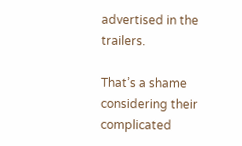advertised in the trailers.

That’s a shame considering their complicated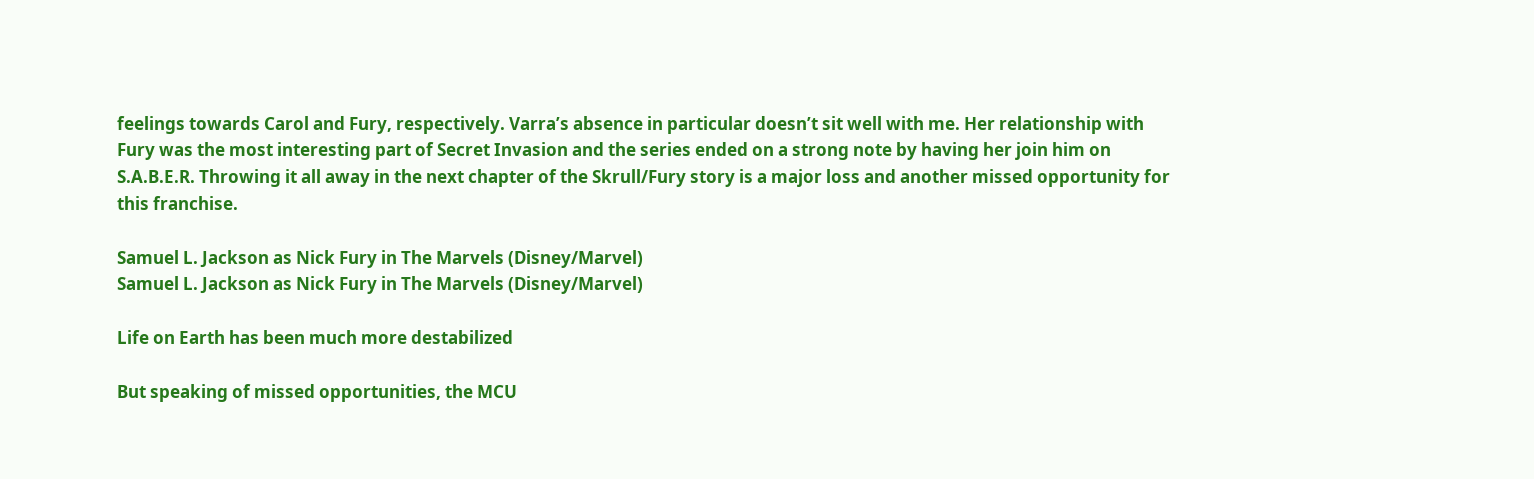feelings towards Carol and Fury, respectively. Varra’s absence in particular doesn’t sit well with me. Her relationship with Fury was the most interesting part of Secret Invasion and the series ended on a strong note by having her join him on S.A.B.E.R. Throwing it all away in the next chapter of the Skrull/Fury story is a major loss and another missed opportunity for this franchise.

Samuel L. Jackson as Nick Fury in The Marvels (Disney/Marvel)
Samuel L. Jackson as Nick Fury in The Marvels (Disney/Marvel)

Life on Earth has been much more destabilized

But speaking of missed opportunities, the MCU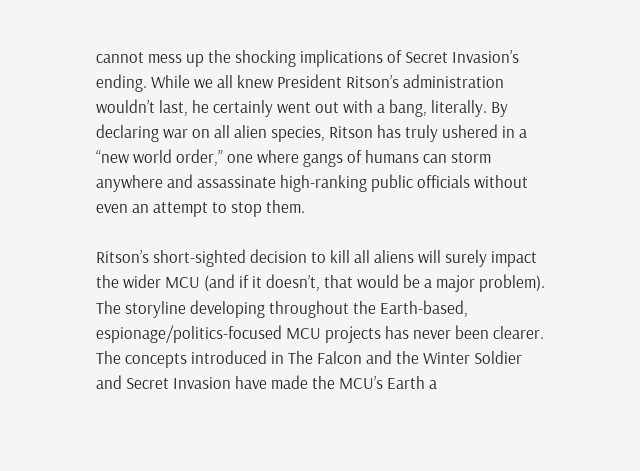cannot mess up the shocking implications of Secret Invasion’s ending. While we all knew President Ritson’s administration wouldn’t last, he certainly went out with a bang, literally. By declaring war on all alien species, Ritson has truly ushered in a “new world order,” one where gangs of humans can storm anywhere and assassinate high-ranking public officials without even an attempt to stop them.

Ritson’s short-sighted decision to kill all aliens will surely impact the wider MCU (and if it doesn’t, that would be a major problem). The storyline developing throughout the Earth-based, espionage/politics-focused MCU projects has never been clearer. The concepts introduced in The Falcon and the Winter Soldier and Secret Invasion have made the MCU’s Earth a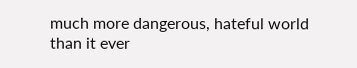much more dangerous, hateful world than it ever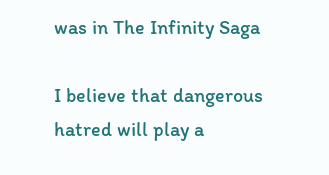was in The Infinity Saga

I believe that dangerous hatred will play a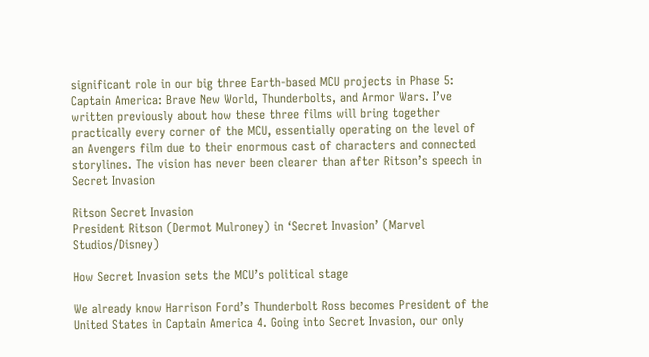significant role in our big three Earth-based MCU projects in Phase 5: Captain America: Brave New World, Thunderbolts, and Armor Wars. I’ve written previously about how these three films will bring together practically every corner of the MCU, essentially operating on the level of an Avengers film due to their enormous cast of characters and connected storylines. The vision has never been clearer than after Ritson’s speech in Secret Invasion

Ritson Secret Invasion
President Ritson (Dermot Mulroney) in ‘Secret Invasion’ (Marvel Studios/Disney)

How Secret Invasion sets the MCU’s political stage

We already know Harrison Ford’s Thunderbolt Ross becomes President of the United States in Captain America 4. Going into Secret Invasion, our only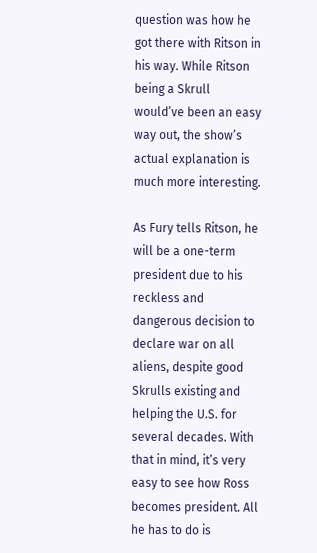question was how he got there with Ritson in his way. While Ritson being a Skrull would’ve been an easy way out, the show’s actual explanation is much more interesting.

As Fury tells Ritson, he will be a one-term president due to his reckless and dangerous decision to declare war on all aliens, despite good Skrulls existing and helping the U.S. for several decades. With that in mind, it’s very easy to see how Ross becomes president. All he has to do is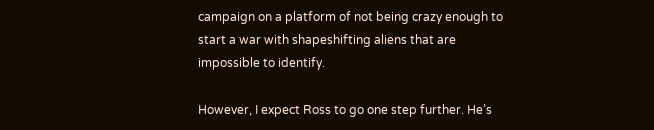campaign on a platform of not being crazy enough to start a war with shapeshifting aliens that are impossible to identify.

However, I expect Ross to go one step further. He’s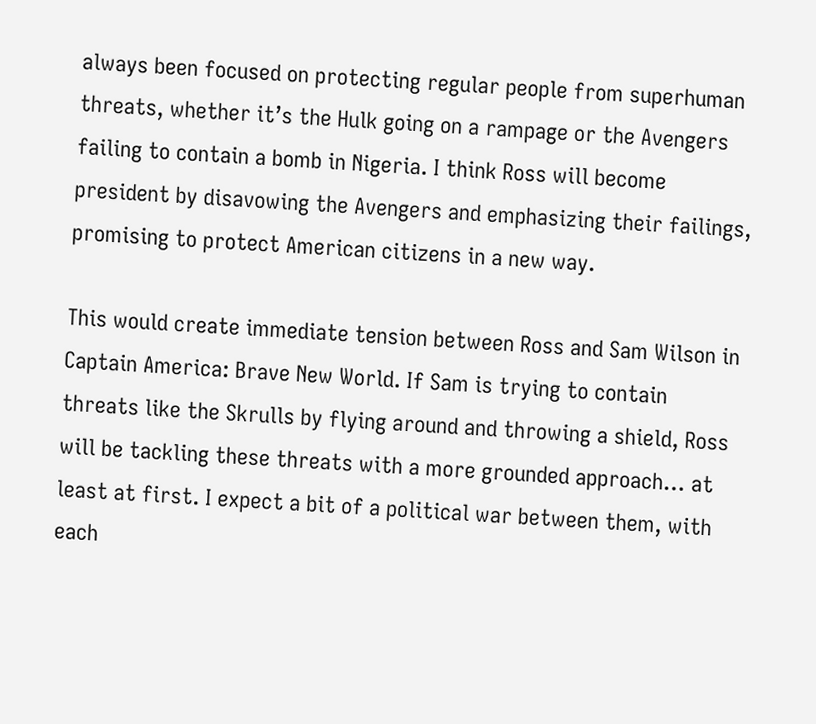always been focused on protecting regular people from superhuman threats, whether it’s the Hulk going on a rampage or the Avengers failing to contain a bomb in Nigeria. I think Ross will become president by disavowing the Avengers and emphasizing their failings, promising to protect American citizens in a new way.

This would create immediate tension between Ross and Sam Wilson in Captain America: Brave New World. If Sam is trying to contain threats like the Skrulls by flying around and throwing a shield, Ross will be tackling these threats with a more grounded approach… at least at first. I expect a bit of a political war between them, with each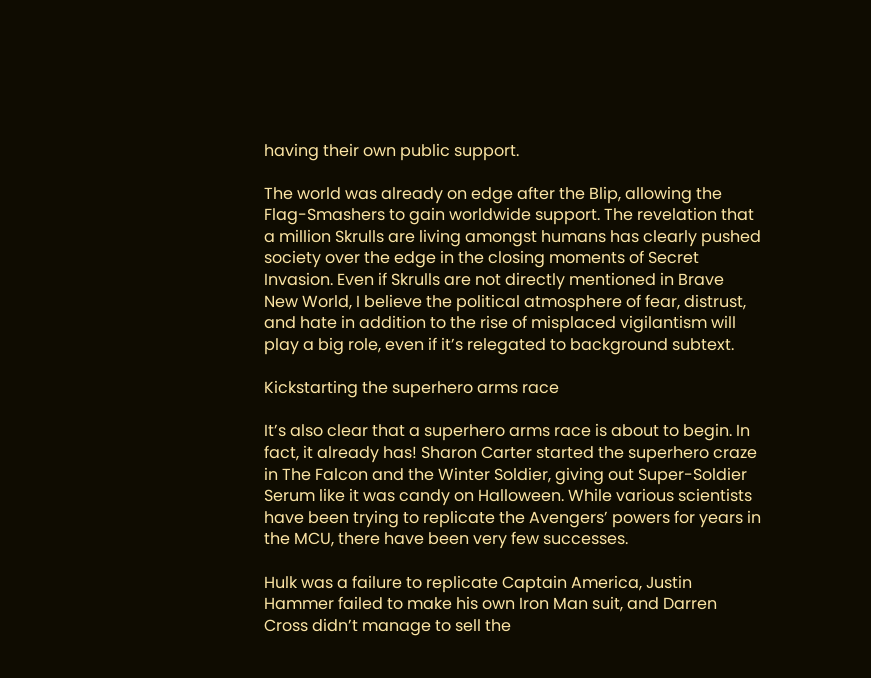having their own public support.

The world was already on edge after the Blip, allowing the Flag-Smashers to gain worldwide support. The revelation that a million Skrulls are living amongst humans has clearly pushed society over the edge in the closing moments of Secret Invasion. Even if Skrulls are not directly mentioned in Brave New World, I believe the political atmosphere of fear, distrust, and hate in addition to the rise of misplaced vigilantism will play a big role, even if it’s relegated to background subtext.

Kickstarting the superhero arms race

It’s also clear that a superhero arms race is about to begin. In fact, it already has! Sharon Carter started the superhero craze in The Falcon and the Winter Soldier, giving out Super-Soldier Serum like it was candy on Halloween. While various scientists have been trying to replicate the Avengers’ powers for years in the MCU, there have been very few successes.

Hulk was a failure to replicate Captain America, Justin Hammer failed to make his own Iron Man suit, and Darren Cross didn’t manage to sell the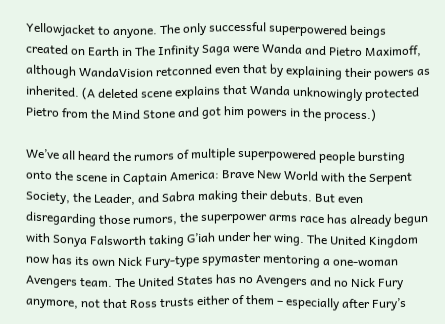Yellowjacket to anyone. The only successful superpowered beings created on Earth in The Infinity Saga were Wanda and Pietro Maximoff, although WandaVision retconned even that by explaining their powers as inherited. (A deleted scene explains that Wanda unknowingly protected Pietro from the Mind Stone and got him powers in the process.)

We’ve all heard the rumors of multiple superpowered people bursting onto the scene in Captain America: Brave New World with the Serpent Society, the Leader, and Sabra making their debuts. But even disregarding those rumors, the superpower arms race has already begun with Sonya Falsworth taking G’iah under her wing. The United Kingdom now has its own Nick Fury-type spymaster mentoring a one-woman Avengers team. The United States has no Avengers and no Nick Fury anymore, not that Ross trusts either of them – especially after Fury’s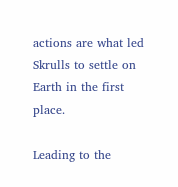actions are what led Skrulls to settle on Earth in the first place.

Leading to the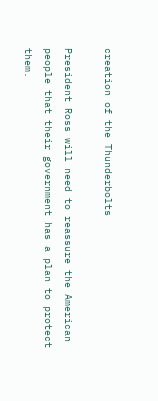creation of the Thunderbolts

President Ross will need to reassure the American people that their government has a plan to protect them.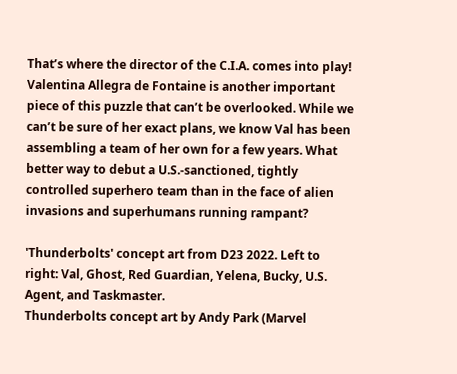That’s where the director of the C.I.A. comes into play! Valentina Allegra de Fontaine is another important piece of this puzzle that can’t be overlooked. While we can’t be sure of her exact plans, we know Val has been assembling a team of her own for a few years. What better way to debut a U.S.-sanctioned, tightly controlled superhero team than in the face of alien invasions and superhumans running rampant?

'Thunderbolts' concept art from D23 2022. Left to right: Val, Ghost, Red Guardian, Yelena, Bucky, U.S. Agent, and Taskmaster.
Thunderbolts concept art by Andy Park (Marvel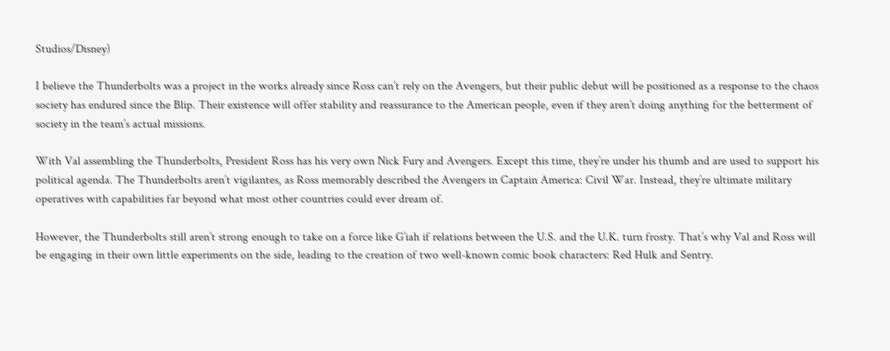Studios/Disney)

I believe the Thunderbolts was a project in the works already since Ross can’t rely on the Avengers, but their public debut will be positioned as a response to the chaos society has endured since the Blip. Their existence will offer stability and reassurance to the American people, even if they aren’t doing anything for the betterment of society in the team’s actual missions.

With Val assembling the Thunderbolts, President Ross has his very own Nick Fury and Avengers. Except this time, they’re under his thumb and are used to support his political agenda. The Thunderbolts aren’t vigilantes, as Ross memorably described the Avengers in Captain America: Civil War. Instead, they’re ultimate military operatives with capabilities far beyond what most other countries could ever dream of.

However, the Thunderbolts still aren’t strong enough to take on a force like G’iah if relations between the U.S. and the U.K. turn frosty. That’s why Val and Ross will be engaging in their own little experiments on the side, leading to the creation of two well-known comic book characters: Red Hulk and Sentry.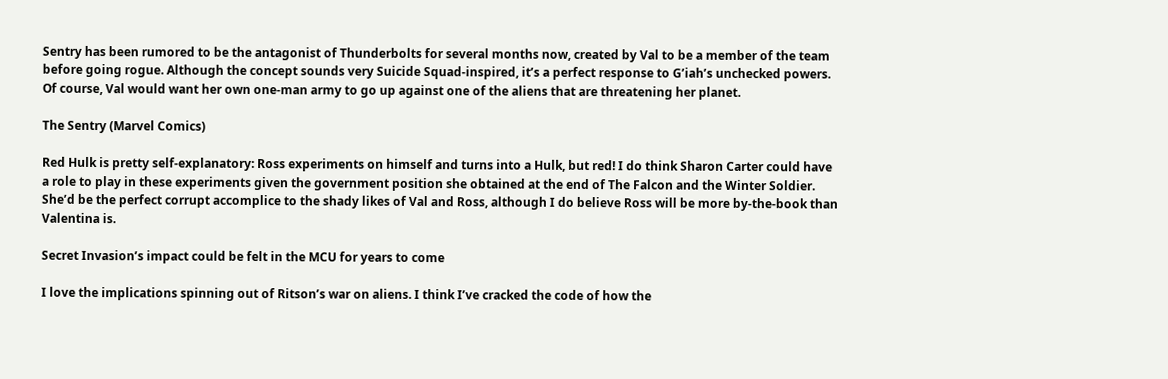Sentry has been rumored to be the antagonist of Thunderbolts for several months now, created by Val to be a member of the team before going rogue. Although the concept sounds very Suicide Squad-inspired, it’s a perfect response to G’iah’s unchecked powers. Of course, Val would want her own one-man army to go up against one of the aliens that are threatening her planet.

The Sentry (Marvel Comics)

Red Hulk is pretty self-explanatory: Ross experiments on himself and turns into a Hulk, but red! I do think Sharon Carter could have a role to play in these experiments given the government position she obtained at the end of The Falcon and the Winter Soldier. She’d be the perfect corrupt accomplice to the shady likes of Val and Ross, although I do believe Ross will be more by-the-book than Valentina is.

Secret Invasion’s impact could be felt in the MCU for years to come

I love the implications spinning out of Ritson’s war on aliens. I think I’ve cracked the code of how the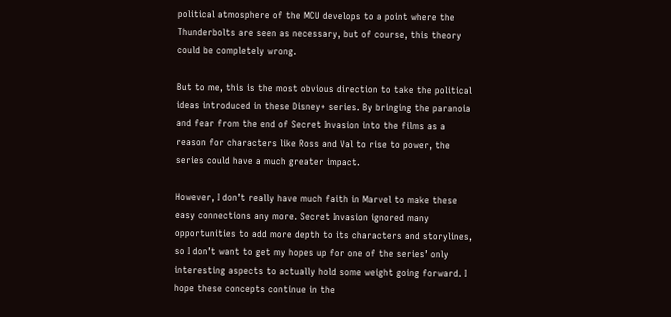political atmosphere of the MCU develops to a point where the Thunderbolts are seen as necessary, but of course, this theory could be completely wrong.

But to me, this is the most obvious direction to take the political ideas introduced in these Disney+ series. By bringing the paranoia and fear from the end of Secret Invasion into the films as a reason for characters like Ross and Val to rise to power, the series could have a much greater impact.

However, I don’t really have much faith in Marvel to make these easy connections any more. Secret Invasion ignored many opportunities to add more depth to its characters and storylines, so I don’t want to get my hopes up for one of the series’ only interesting aspects to actually hold some weight going forward. I hope these concepts continue in the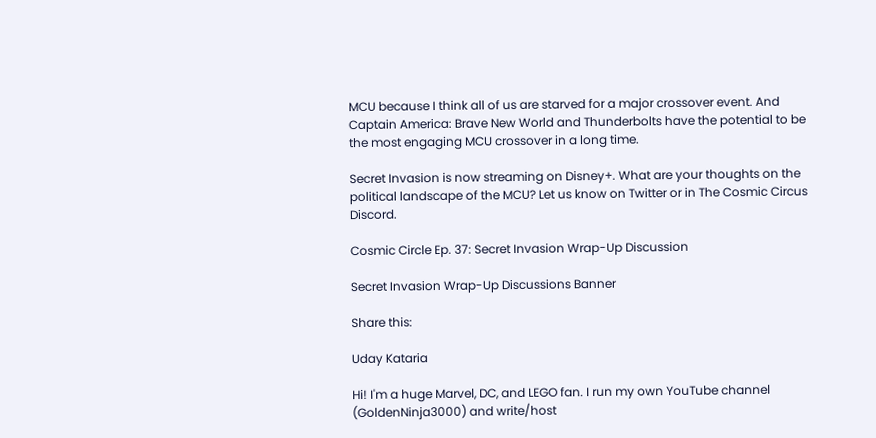MCU because I think all of us are starved for a major crossover event. And Captain America: Brave New World and Thunderbolts have the potential to be the most engaging MCU crossover in a long time.

Secret Invasion is now streaming on Disney+. What are your thoughts on the political landscape of the MCU? Let us know on Twitter or in The Cosmic Circus Discord.

Cosmic Circle Ep. 37: Secret Invasion Wrap-Up Discussion

Secret Invasion Wrap-Up Discussions Banner

Share this:

Uday Kataria

Hi! I'm a huge Marvel, DC, and LEGO fan. I run my own YouTube channel (GoldenNinja3000) and write/host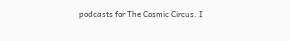podcasts for The Cosmic Circus. I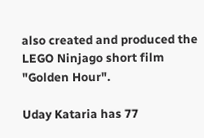also created and produced the LEGO Ninjago short film "Golden Hour".

Uday Kataria has 77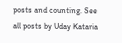posts and counting. See all posts by Uday Kataria